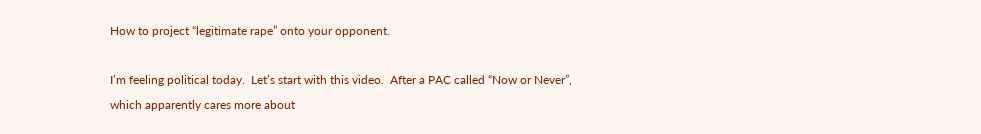How to project “legitimate rape” onto your opponent.

I’m feeling political today.  Let’s start with this video.  After a PAC called “Now or Never”, which apparently cares more about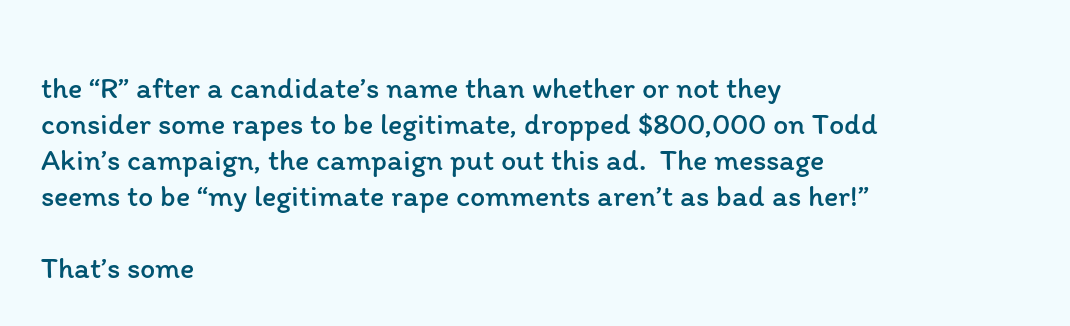the “R” after a candidate’s name than whether or not they consider some rapes to be legitimate, dropped $800,000 on Todd Akin’s campaign, the campaign put out this ad.  The message seems to be “my legitimate rape comments aren’t as bad as her!”

That’s some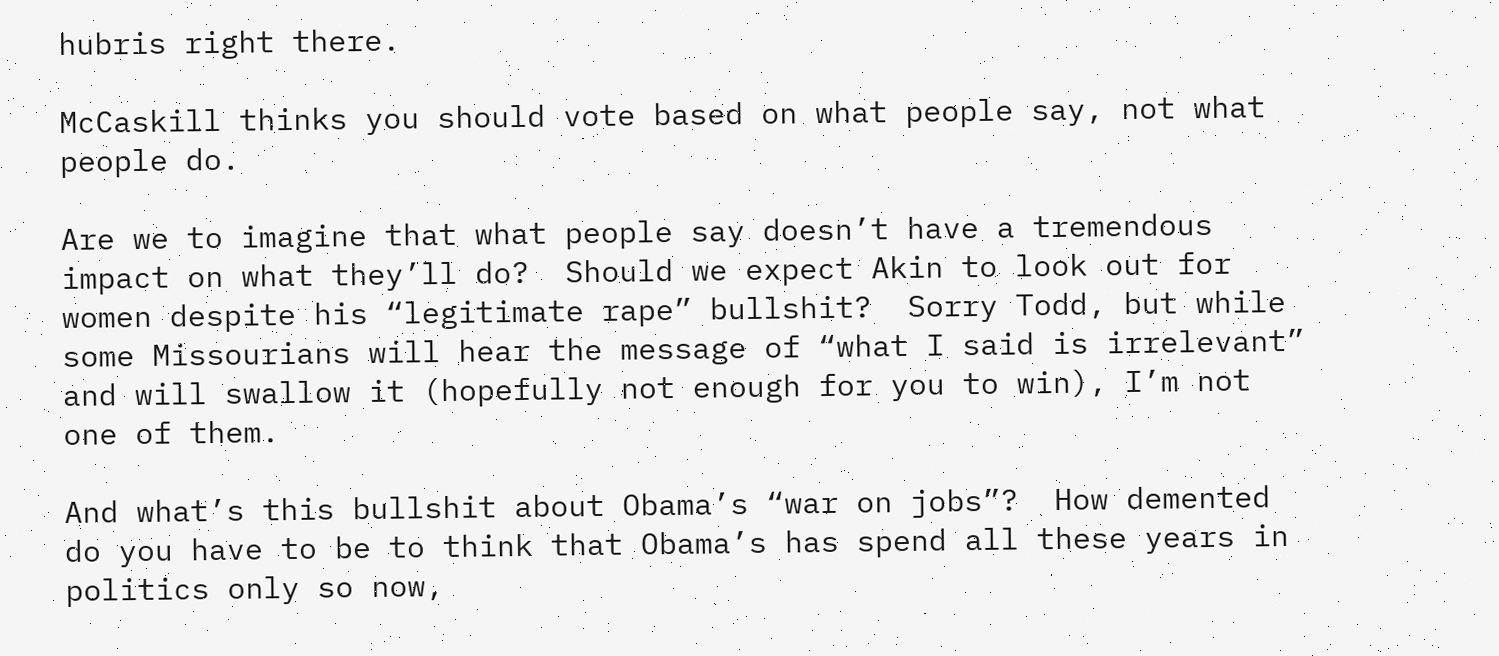hubris right there.

McCaskill thinks you should vote based on what people say, not what people do.

Are we to imagine that what people say doesn’t have a tremendous impact on what they’ll do?  Should we expect Akin to look out for women despite his “legitimate rape” bullshit?  Sorry Todd, but while some Missourians will hear the message of “what I said is irrelevant” and will swallow it (hopefully not enough for you to win), I’m not one of them.

And what’s this bullshit about Obama’s “war on jobs”?  How demented do you have to be to think that Obama’s has spend all these years in politics only so now,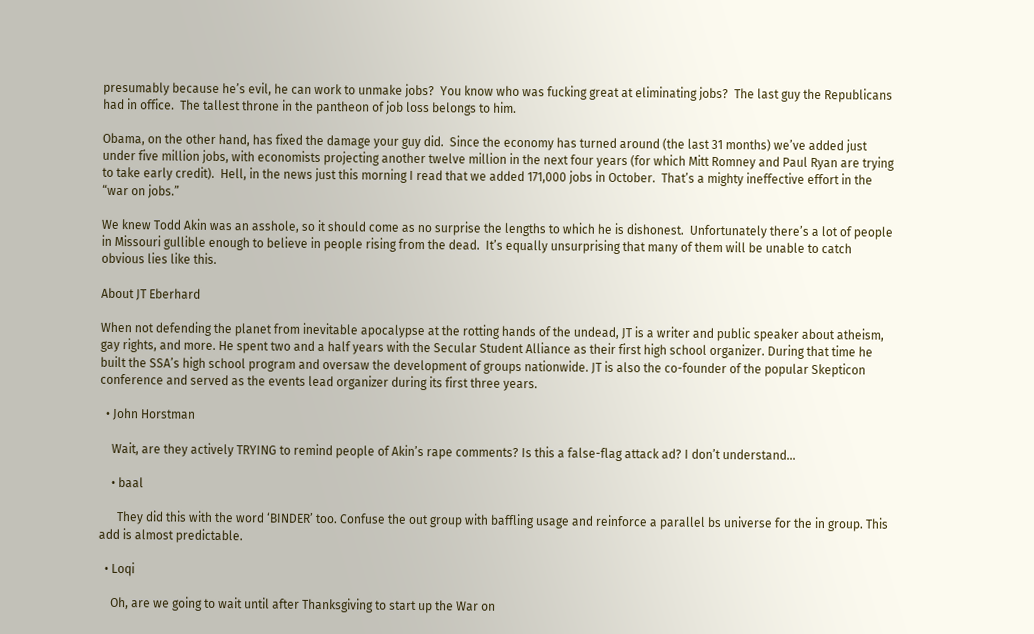presumably because he’s evil, he can work to unmake jobs?  You know who was fucking great at eliminating jobs?  The last guy the Republicans had in office.  The tallest throne in the pantheon of job loss belongs to him.

Obama, on the other hand, has fixed the damage your guy did.  Since the economy has turned around (the last 31 months) we’ve added just under five million jobs, with economists projecting another twelve million in the next four years (for which Mitt Romney and Paul Ryan are trying to take early credit).  Hell, in the news just this morning I read that we added 171,000 jobs in October.  That’s a mighty ineffective effort in the “war on jobs.”

We knew Todd Akin was an asshole, so it should come as no surprise the lengths to which he is dishonest.  Unfortunately there’s a lot of people in Missouri gullible enough to believe in people rising from the dead.  It’s equally unsurprising that many of them will be unable to catch obvious lies like this.

About JT Eberhard

When not defending the planet from inevitable apocalypse at the rotting hands of the undead, JT is a writer and public speaker about atheism, gay rights, and more. He spent two and a half years with the Secular Student Alliance as their first high school organizer. During that time he built the SSA’s high school program and oversaw the development of groups nationwide. JT is also the co-founder of the popular Skepticon conference and served as the events lead organizer during its first three years.

  • John Horstman

    Wait, are they actively TRYING to remind people of Akin’s rape comments? Is this a false-flag attack ad? I don’t understand…

    • baal

      They did this with the word ‘BINDER’ too. Confuse the out group with baffling usage and reinforce a parallel bs universe for the in group. This add is almost predictable.

  • Loqi

    Oh, are we going to wait until after Thanksgiving to start up the War on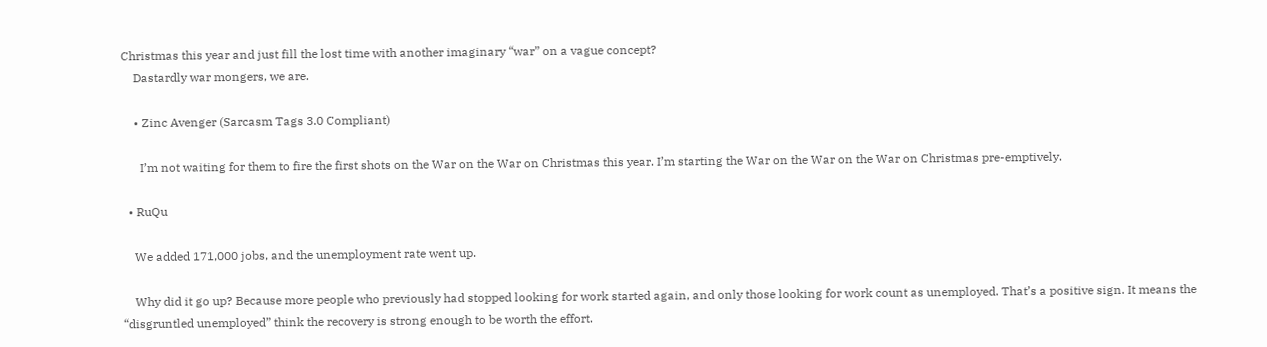Christmas this year and just fill the lost time with another imaginary “war” on a vague concept?
    Dastardly war mongers, we are.

    • Zinc Avenger (Sarcasm Tags 3.0 Compliant)

      I’m not waiting for them to fire the first shots on the War on the War on Christmas this year. I’m starting the War on the War on the War on Christmas pre-emptively.

  • RuQu

    We added 171,000 jobs, and the unemployment rate went up.

    Why did it go up? Because more people who previously had stopped looking for work started again, and only those looking for work count as unemployed. That’s a positive sign. It means the “disgruntled unemployed” think the recovery is strong enough to be worth the effort.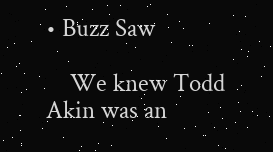• Buzz Saw

    We knew Todd Akin was an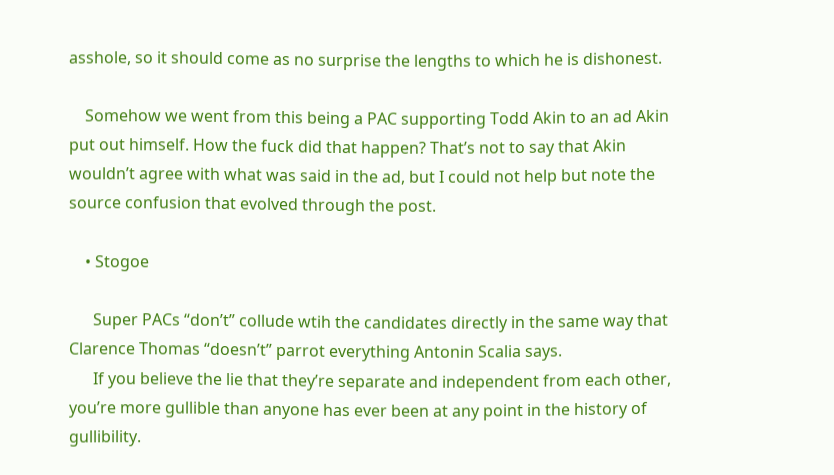asshole, so it should come as no surprise the lengths to which he is dishonest.

    Somehow we went from this being a PAC supporting Todd Akin to an ad Akin put out himself. How the fuck did that happen? That’s not to say that Akin wouldn’t agree with what was said in the ad, but I could not help but note the source confusion that evolved through the post.

    • Stogoe

      Super PACs “don’t” collude wtih the candidates directly in the same way that Clarence Thomas “doesn’t” parrot everything Antonin Scalia says.
      If you believe the lie that they’re separate and independent from each other, you’re more gullible than anyone has ever been at any point in the history of gullibility.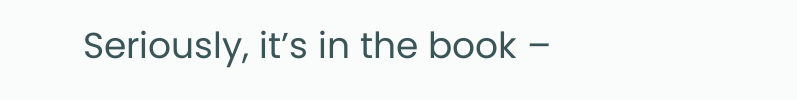Seriously, it’s in the book –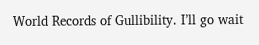World Records of Gullibility. I’ll go wait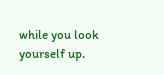while you look yourself up.